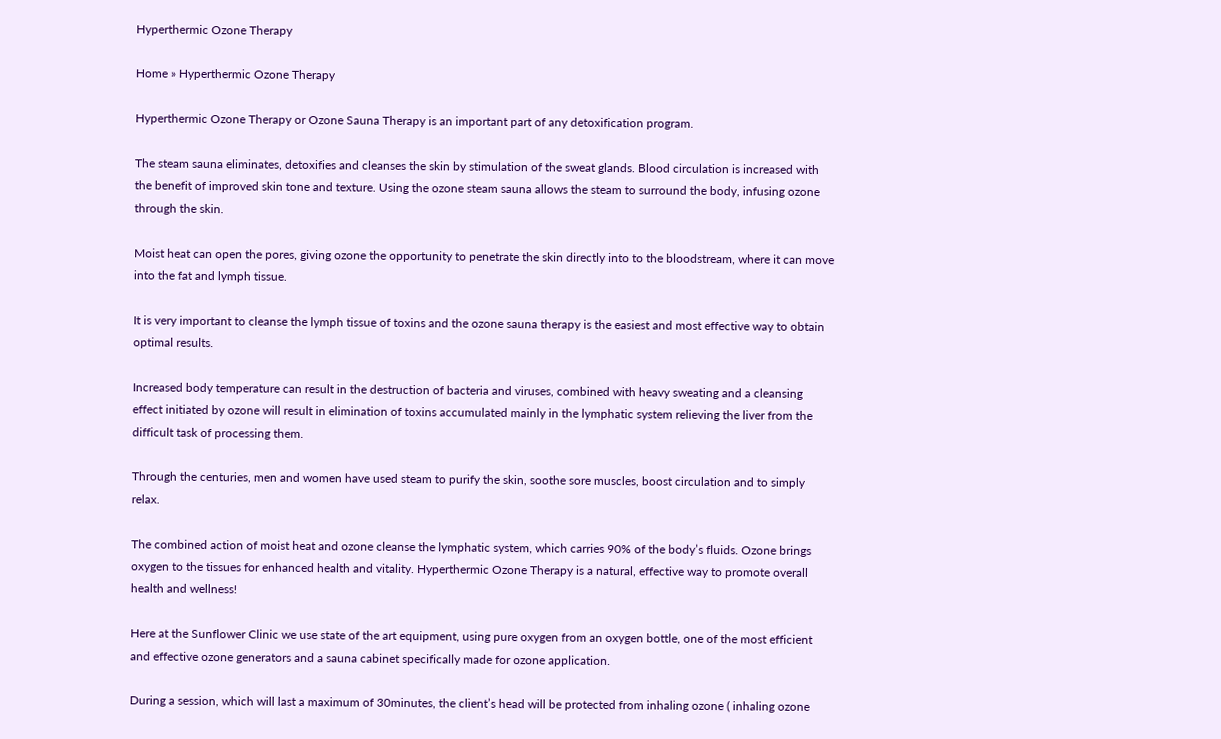Hyperthermic Ozone Therapy

Home » Hyperthermic Ozone Therapy

Hyperthermic Ozone Therapy or Ozone Sauna Therapy is an important part of any detoxification program.

The steam sauna eliminates, detoxifies and cleanses the skin by stimulation of the sweat glands. Blood circulation is increased with the benefit of improved skin tone and texture. Using the ozone steam sauna allows the steam to surround the body, infusing ozone through the skin.

Moist heat can open the pores, giving ozone the opportunity to penetrate the skin directly into to the bloodstream, where it can move into the fat and lymph tissue.

It is very important to cleanse the lymph tissue of toxins and the ozone sauna therapy is the easiest and most effective way to obtain optimal results.

Increased body temperature can result in the destruction of bacteria and viruses, combined with heavy sweating and a cleansing effect initiated by ozone will result in elimination of toxins accumulated mainly in the lymphatic system relieving the liver from the difficult task of processing them.

Through the centuries, men and women have used steam to purify the skin, soothe sore muscles, boost circulation and to simply relax.

The combined action of moist heat and ozone cleanse the lymphatic system, which carries 90% of the body’s fluids. Ozone brings oxygen to the tissues for enhanced health and vitality. Hyperthermic Ozone Therapy is a natural, effective way to promote overall health and wellness!

Here at the Sunflower Clinic we use state of the art equipment, using pure oxygen from an oxygen bottle, one of the most efficient and effective ozone generators and a sauna cabinet specifically made for ozone application.

During a session, which will last a maximum of 30minutes, the client’s head will be protected from inhaling ozone ( inhaling ozone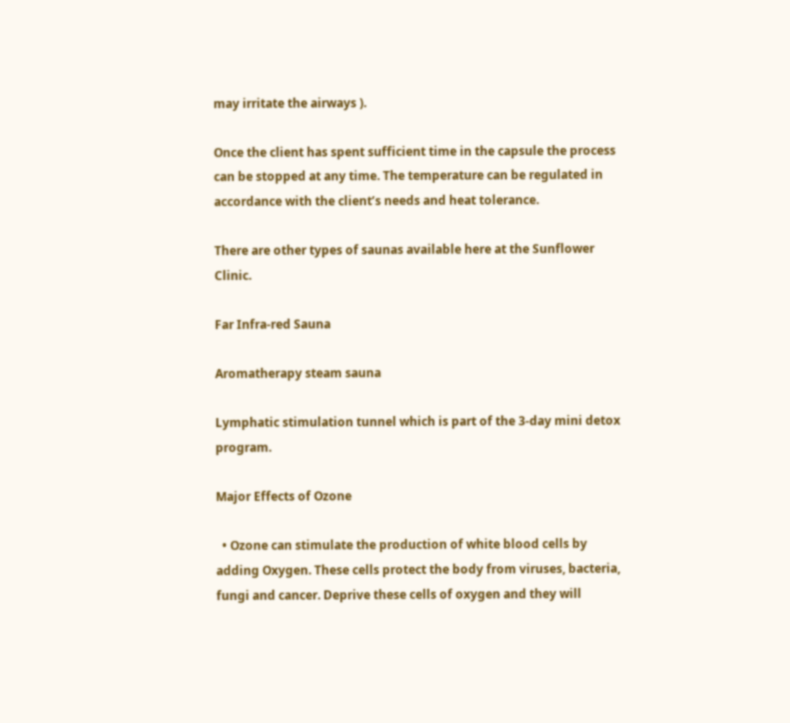may irritate the airways ).

Once the client has spent sufficient time in the capsule the process can be stopped at any time. The temperature can be regulated in accordance with the client’s needs and heat tolerance.

There are other types of saunas available here at the Sunflower Clinic.

Far Infra-red Sauna

Aromatherapy steam sauna

Lymphatic stimulation tunnel which is part of the 3-day mini detox program.

Major Effects of Ozone

  • Ozone can stimulate the production of white blood cells by adding Oxygen. These cells protect the body from viruses, bacteria, fungi and cancer. Deprive these cells of oxygen and they will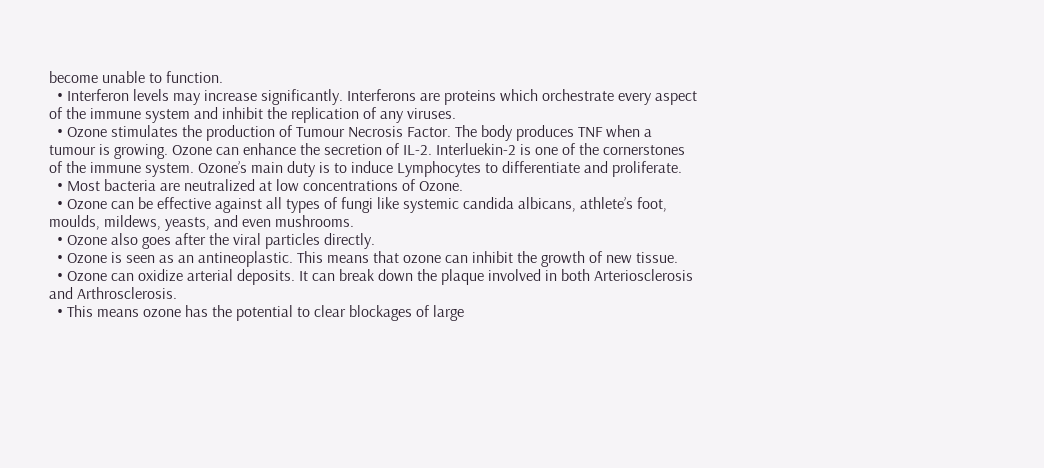become unable to function.
  • Interferon levels may increase significantly. Interferons are proteins which orchestrate every aspect of the immune system and inhibit the replication of any viruses.
  • Ozone stimulates the production of Tumour Necrosis Factor. The body produces TNF when a tumour is growing. Ozone can enhance the secretion of IL-2. Interluekin-2 is one of the cornerstones of the immune system. Ozone’s main duty is to induce Lymphocytes to differentiate and proliferate.
  • Most bacteria are neutralized at low concentrations of Ozone.
  • Ozone can be effective against all types of fungi like systemic candida albicans, athlete’s foot, moulds, mildews, yeasts, and even mushrooms.
  • Ozone also goes after the viral particles directly.
  • Ozone is seen as an antineoplastic. This means that ozone can inhibit the growth of new tissue.
  • Ozone can oxidize arterial deposits. It can break down the plaque involved in both Arteriosclerosis and Arthrosclerosis.
  • This means ozone has the potential to clear blockages of large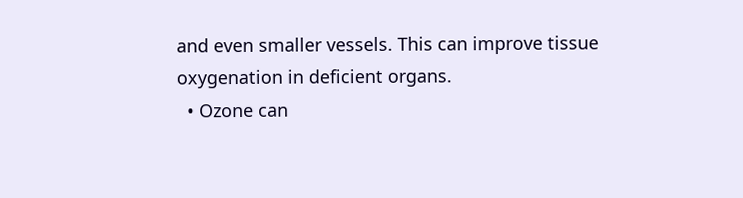and even smaller vessels. This can improve tissue oxygenation in deficient organs.
  • Ozone can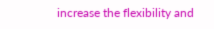increase the flexibility and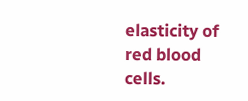elasticity of red blood cells.